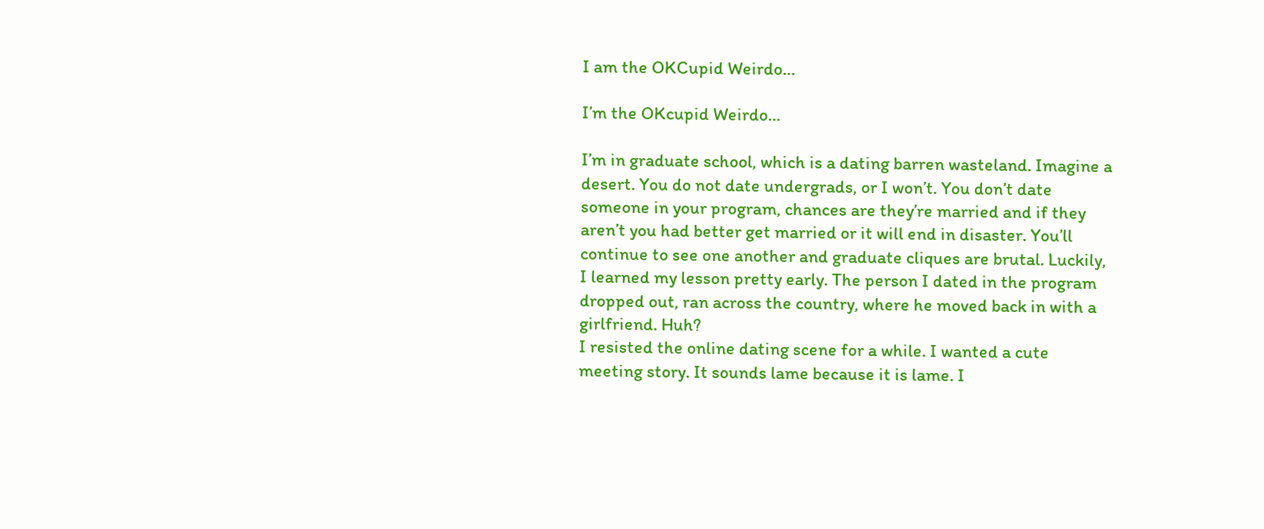I am the OKCupid Weirdo…

I’m the OKcupid Weirdo…

I’m in graduate school, which is a dating barren wasteland. Imagine a desert. You do not date undergrads, or I won’t. You don’t date someone in your program, chances are they’re married and if they aren’t you had better get married or it will end in disaster. You’ll continue to see one another and graduate cliques are brutal. Luckily, I learned my lesson pretty early. The person I dated in the program dropped out, ran across the country, where he moved back in with a girlfriend. Huh?
I resisted the online dating scene for a while. I wanted a cute meeting story. It sounds lame because it is lame. I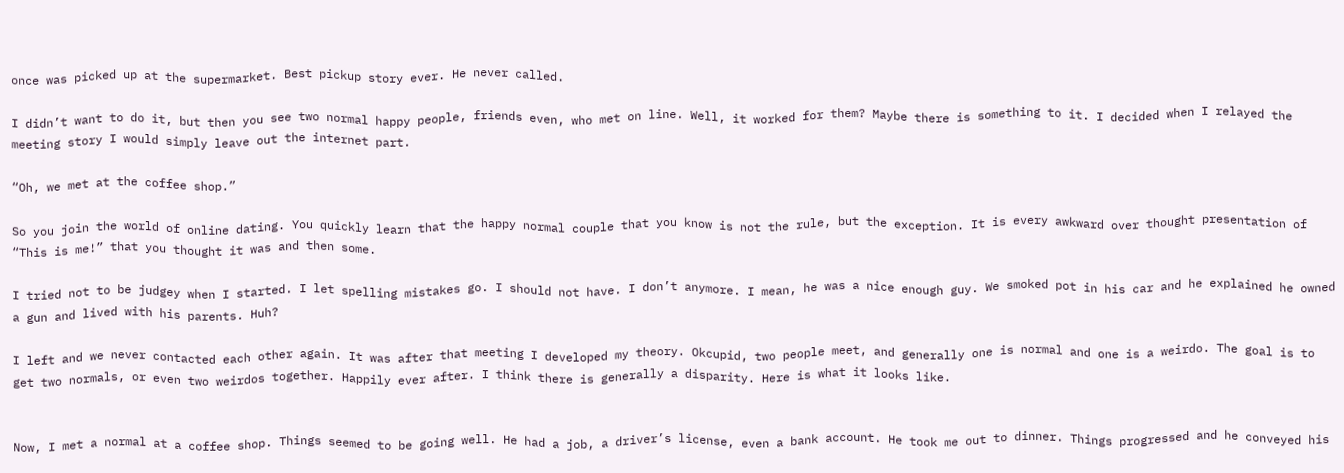once was picked up at the supermarket. Best pickup story ever. He never called.

I didn’t want to do it, but then you see two normal happy people, friends even, who met on line. Well, it worked for them? Maybe there is something to it. I decided when I relayed the meeting story I would simply leave out the internet part.

“Oh, we met at the coffee shop.”

So you join the world of online dating. You quickly learn that the happy normal couple that you know is not the rule, but the exception. It is every awkward over thought presentation of “This is me!” that you thought it was and then some.

I tried not to be judgey when I started. I let spelling mistakes go. I should not have. I don’t anymore. I mean, he was a nice enough guy. We smoked pot in his car and he explained he owned a gun and lived with his parents. Huh?

I left and we never contacted each other again. It was after that meeting I developed my theory. Okcupid, two people meet, and generally one is normal and one is a weirdo. The goal is to get two normals, or even two weirdos together. Happily ever after. I think there is generally a disparity. Here is what it looks like.


Now, I met a normal at a coffee shop. Things seemed to be going well. He had a job, a driver’s license, even a bank account. He took me out to dinner. Things progressed and he conveyed his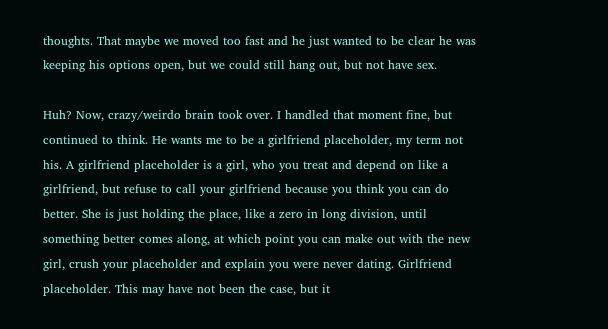thoughts. That maybe we moved too fast and he just wanted to be clear he was keeping his options open, but we could still hang out, but not have sex.

Huh? Now, crazy/weirdo brain took over. I handled that moment fine, but continued to think. He wants me to be a girlfriend placeholder, my term not his. A girlfriend placeholder is a girl, who you treat and depend on like a girlfriend, but refuse to call your girlfriend because you think you can do better. She is just holding the place, like a zero in long division, until something better comes along, at which point you can make out with the new girl, crush your placeholder and explain you were never dating. Girlfriend placeholder. This may have not been the case, but it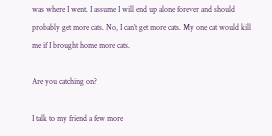was where I went. I assume I will end up alone forever and should probably get more cats. No, I can’t get more cats. My one cat would kill me if I brought home more cats.

Are you catching on?

I talk to my friend a few more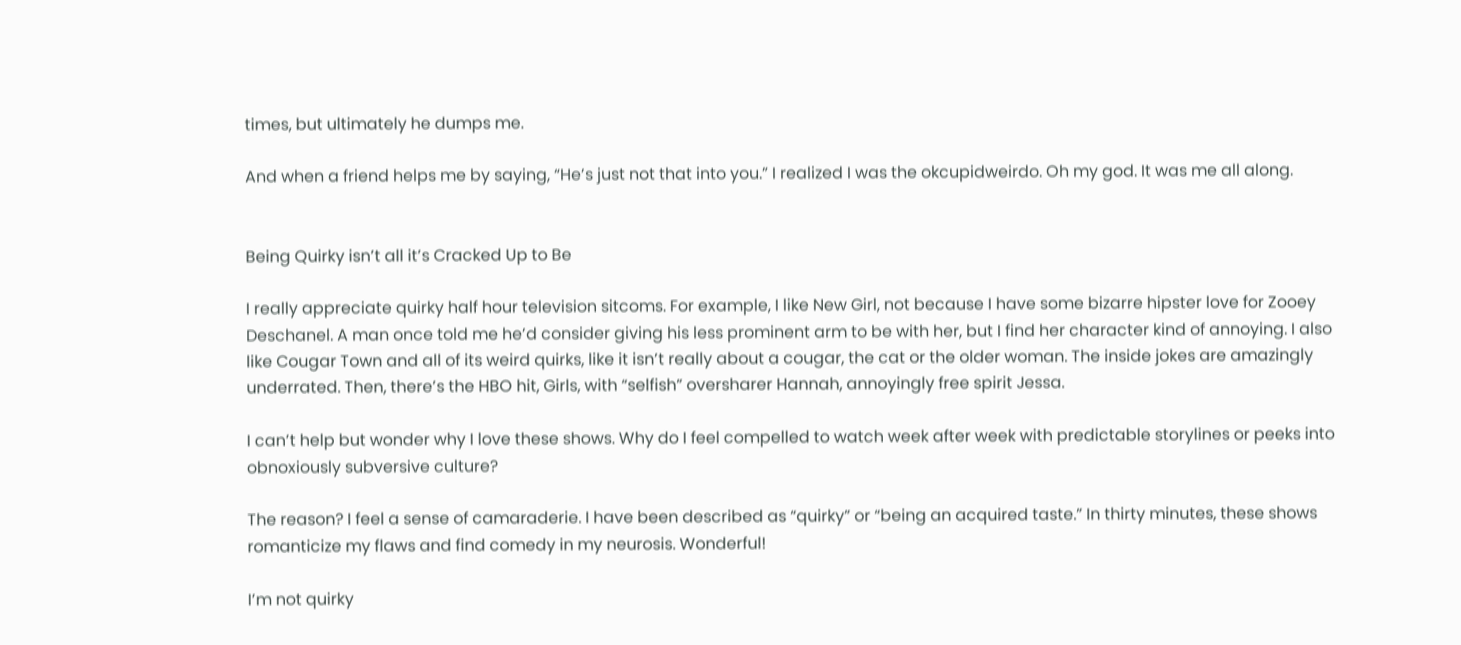times, but ultimately he dumps me.

And when a friend helps me by saying, “He’s just not that into you.” I realized I was the okcupidweirdo. Oh my god. It was me all along.


Being Quirky isn’t all it’s Cracked Up to Be

I really appreciate quirky half hour television sitcoms. For example, I like New Girl, not because I have some bizarre hipster love for Zooey Deschanel. A man once told me he’d consider giving his less prominent arm to be with her, but I find her character kind of annoying. I also like Cougar Town and all of its weird quirks, like it isn’t really about a cougar, the cat or the older woman. The inside jokes are amazingly underrated. Then, there’s the HBO hit, Girls, with “selfish” oversharer Hannah, annoyingly free spirit Jessa.

I can’t help but wonder why I love these shows. Why do I feel compelled to watch week after week with predictable storylines or peeks into obnoxiously subversive culture?

The reason? I feel a sense of camaraderie. I have been described as “quirky” or “being an acquired taste.” In thirty minutes, these shows romanticize my flaws and find comedy in my neurosis. Wonderful!

I’m not quirky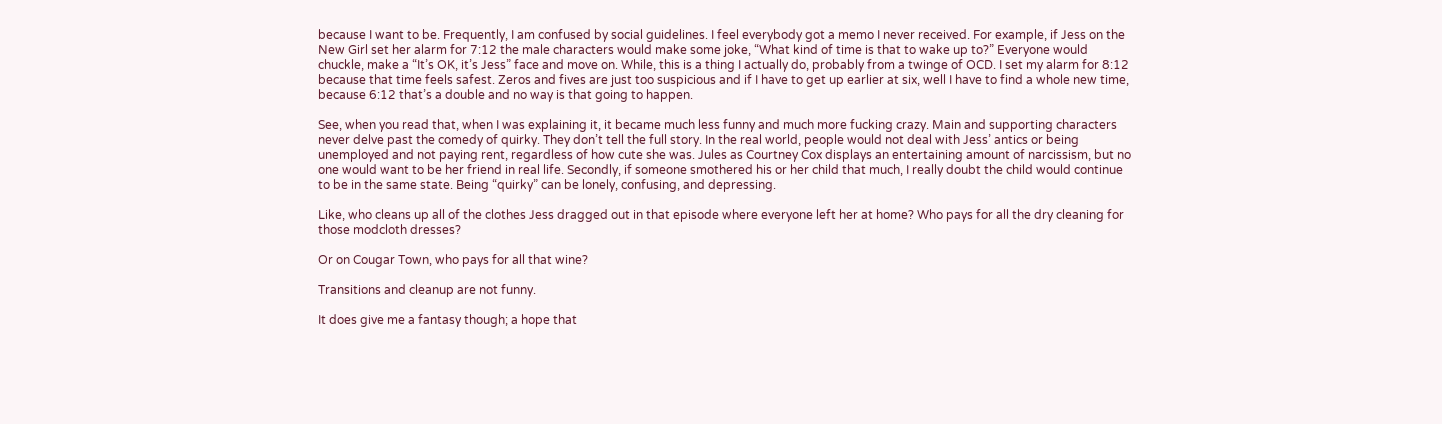because I want to be. Frequently, I am confused by social guidelines. I feel everybody got a memo I never received. For example, if Jess on the New Girl set her alarm for 7:12 the male characters would make some joke, “What kind of time is that to wake up to?” Everyone would chuckle, make a “It’s OK, it’s Jess” face and move on. While, this is a thing I actually do, probably from a twinge of OCD. I set my alarm for 8:12 because that time feels safest. Zeros and fives are just too suspicious and if I have to get up earlier at six, well I have to find a whole new time, because 6:12 that’s a double and no way is that going to happen.

See, when you read that, when I was explaining it, it became much less funny and much more fucking crazy. Main and supporting characters never delve past the comedy of quirky. They don’t tell the full story. In the real world, people would not deal with Jess’ antics or being unemployed and not paying rent, regardless of how cute she was. Jules as Courtney Cox displays an entertaining amount of narcissism, but no one would want to be her friend in real life. Secondly, if someone smothered his or her child that much, I really doubt the child would continue to be in the same state. Being “quirky” can be lonely, confusing, and depressing.

Like, who cleans up all of the clothes Jess dragged out in that episode where everyone left her at home? Who pays for all the dry cleaning for those modcloth dresses?

Or on Cougar Town, who pays for all that wine?

Transitions and cleanup are not funny.

It does give me a fantasy though; a hope that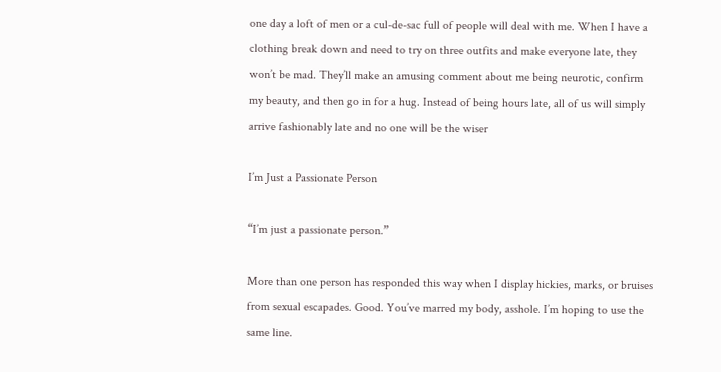one day a loft of men or a cul-de-sac full of people will deal with me. When I have a clothing break down and need to try on three outfits and make everyone late, they won’t be mad. They’ll make an amusing comment about me being neurotic, confirm my beauty, and then go in for a hug. Instead of being hours late, all of us will simply arrive fashionably late and no one will be the wiser

I’m Just a Passionate Person

“I’m just a passionate person.”

More than one person has responded this way when I display hickies, marks, or bruises from sexual escapades. Good. You’ve marred my body, asshole. I’m hoping to use the same line.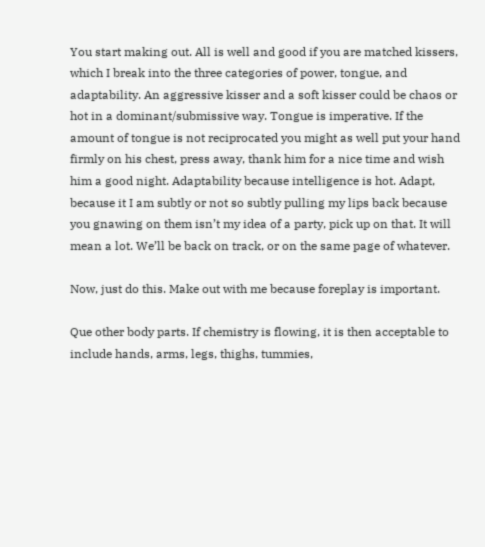You start making out. All is well and good if you are matched kissers, which I break into the three categories of power, tongue, and adaptability. An aggressive kisser and a soft kisser could be chaos or hot in a dominant/submissive way. Tongue is imperative. If the amount of tongue is not reciprocated you might as well put your hand firmly on his chest, press away, thank him for a nice time and wish him a good night. Adaptability because intelligence is hot. Adapt, because it I am subtly or not so subtly pulling my lips back because you gnawing on them isn’t my idea of a party, pick up on that. It will mean a lot. We’ll be back on track, or on the same page of whatever.

Now, just do this. Make out with me because foreplay is important.

Que other body parts. If chemistry is flowing, it is then acceptable to include hands, arms, legs, thighs, tummies,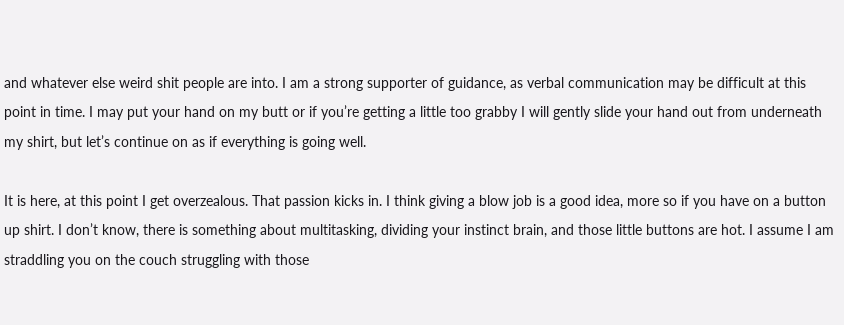and whatever else weird shit people are into. I am a strong supporter of guidance, as verbal communication may be difficult at this point in time. I may put your hand on my butt or if you’re getting a little too grabby I will gently slide your hand out from underneath my shirt, but let’s continue on as if everything is going well.

It is here, at this point I get overzealous. That passion kicks in. I think giving a blow job is a good idea, more so if you have on a button up shirt. I don’t know, there is something about multitasking, dividing your instinct brain, and those little buttons are hot. I assume I am straddling you on the couch struggling with those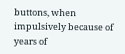buttons, when impulsively because of years of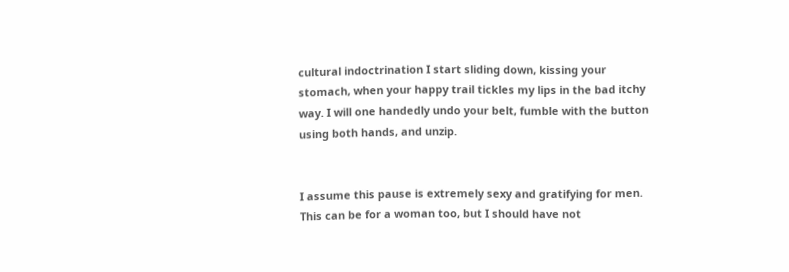cultural indoctrination I start sliding down, kissing your stomach, when your happy trail tickles my lips in the bad itchy way. I will one handedly undo your belt, fumble with the button using both hands, and unzip.


I assume this pause is extremely sexy and gratifying for men. This can be for a woman too, but I should have not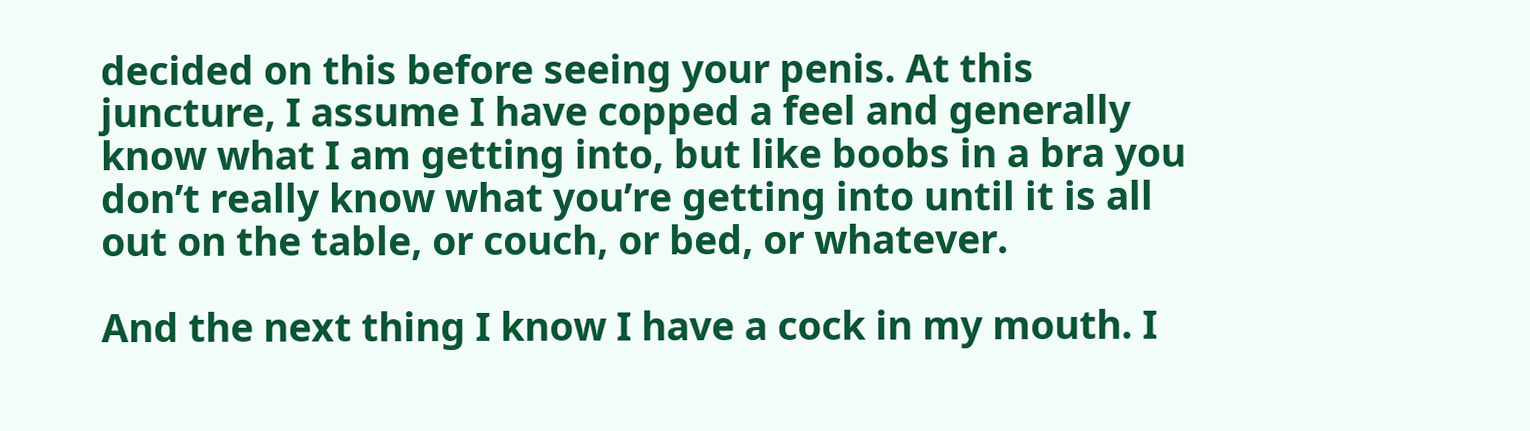decided on this before seeing your penis. At this juncture, I assume I have copped a feel and generally know what I am getting into, but like boobs in a bra you don’t really know what you’re getting into until it is all out on the table, or couch, or bed, or whatever.

And the next thing I know I have a cock in my mouth. I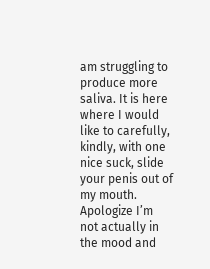am struggling to produce more saliva. It is here where I would like to carefully, kindly, with one nice suck, slide your penis out of my mouth. Apologize I’m not actually in the mood and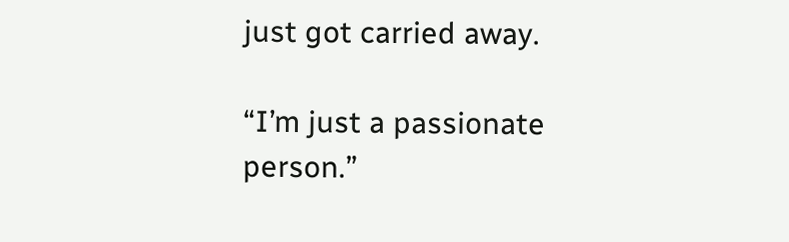just got carried away.

“I’m just a passionate person.”